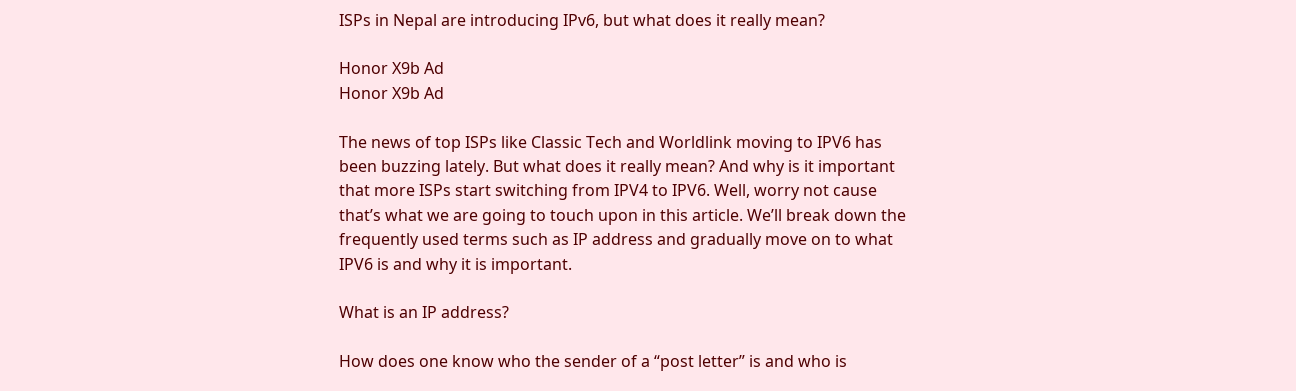ISPs in Nepal are introducing IPv6, but what does it really mean?

Honor X9b Ad
Honor X9b Ad

The news of top ISPs like Classic Tech and Worldlink moving to IPV6 has been buzzing lately. But what does it really mean? And why is it important that more ISPs start switching from IPV4 to IPV6. Well, worry not cause that’s what we are going to touch upon in this article. We’ll break down the frequently used terms such as IP address and gradually move on to what IPV6 is and why it is important.

What is an IP address?

How does one know who the sender of a “post letter” is and who is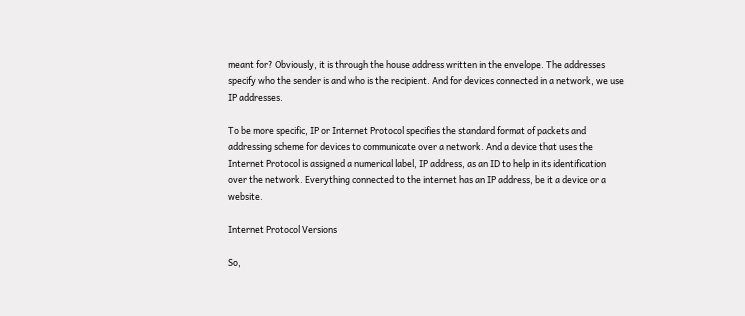meant for? Obviously, it is through the house address written in the envelope. The addresses specify who the sender is and who is the recipient. And for devices connected in a network, we use IP addresses.

To be more specific, IP or Internet Protocol specifies the standard format of packets and addressing scheme for devices to communicate over a network. And a device that uses the Internet Protocol is assigned a numerical label, IP address, as an ID to help in its identification over the network. Everything connected to the internet has an IP address, be it a device or a website.

Internet Protocol Versions

So,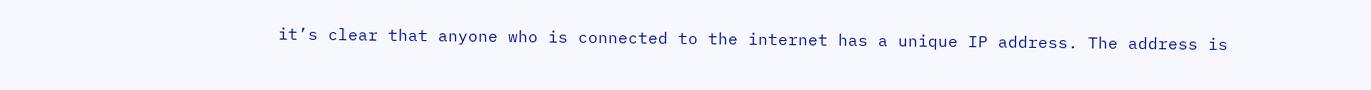it’s clear that anyone who is connected to the internet has a unique IP address. The address is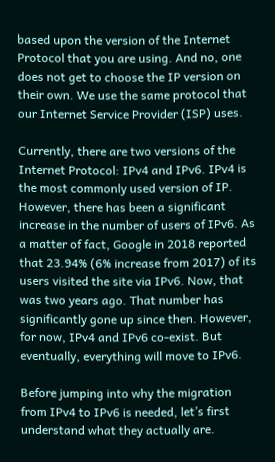based upon the version of the Internet Protocol that you are using. And no, one does not get to choose the IP version on their own. We use the same protocol that our Internet Service Provider (ISP) uses.

Currently, there are two versions of the Internet Protocol: IPv4 and IPv6. IPv4 is the most commonly used version of IP. However, there has been a significant increase in the number of users of IPv6. As a matter of fact, Google in 2018 reported that 23.94% (6% increase from 2017) of its users visited the site via IPv6. Now, that was two years ago. That number has significantly gone up since then. However, for now, IPv4 and IPv6 co-exist. But eventually, everything will move to IPv6.

Before jumping into why the migration from IPv4 to IPv6 is needed, let’s first understand what they actually are.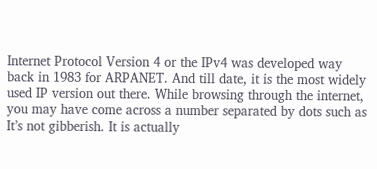Internet Protocol Version 4 or the IPv4 was developed way back in 1983 for ARPANET. And till date, it is the most widely used IP version out there. While browsing through the internet, you may have come across a number separated by dots such as It’s not gibberish. It is actually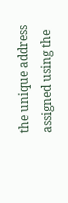the unique address assigned using the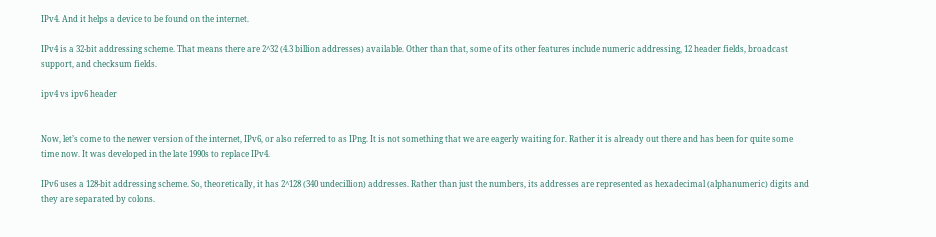IPv4. And it helps a device to be found on the internet.

IPv4 is a 32-bit addressing scheme. That means there are 2^32 (4.3 billion addresses) available. Other than that, some of its other features include numeric addressing, 12 header fields, broadcast support, and checksum fields.

ipv4 vs ipv6 header


Now, let’s come to the newer version of the internet, IPv6, or also referred to as IPng. It is not something that we are eagerly waiting for. Rather it is already out there and has been for quite some time now. It was developed in the late 1990s to replace IPv4.

IPv6 uses a 128-bit addressing scheme. So, theoretically, it has 2^128 (340 undecillion) addresses. Rather than just the numbers, its addresses are represented as hexadecimal (alphanumeric) digits and they are separated by colons.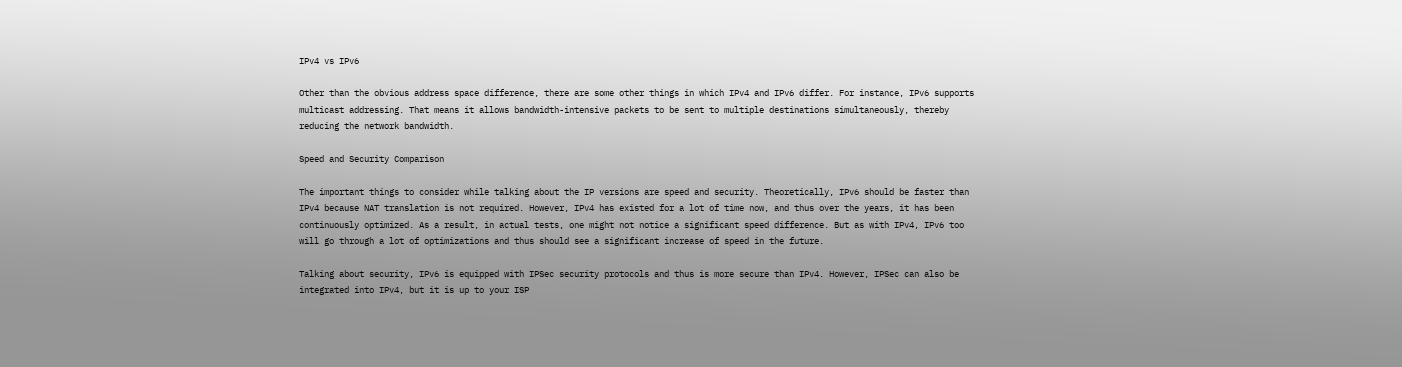IPv4 vs IPv6

Other than the obvious address space difference, there are some other things in which IPv4 and IPv6 differ. For instance, IPv6 supports multicast addressing. That means it allows bandwidth-intensive packets to be sent to multiple destinations simultaneously, thereby reducing the network bandwidth.

Speed and Security Comparison

The important things to consider while talking about the IP versions are speed and security. Theoretically, IPv6 should be faster than IPv4 because NAT translation is not required. However, IPv4 has existed for a lot of time now, and thus over the years, it has been continuously optimized. As a result, in actual tests, one might not notice a significant speed difference. But as with IPv4, IPv6 too will go through a lot of optimizations and thus should see a significant increase of speed in the future.

Talking about security, IPv6 is equipped with IPSec security protocols and thus is more secure than IPv4. However, IPSec can also be integrated into IPv4, but it is up to your ISP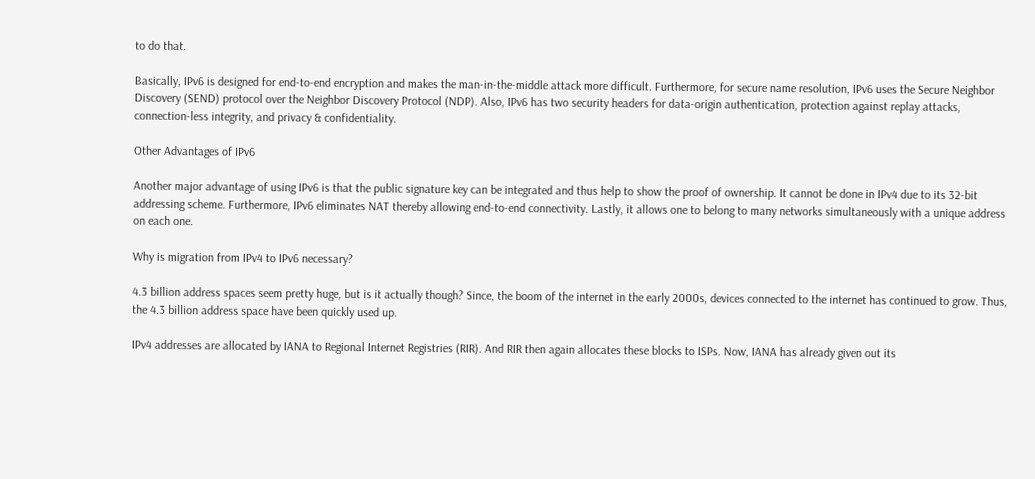to do that.

Basically, IPv6 is designed for end-to-end encryption and makes the man-in-the-middle attack more difficult. Furthermore, for secure name resolution, IPv6 uses the Secure Neighbor Discovery (SEND) protocol over the Neighbor Discovery Protocol (NDP). Also, IPv6 has two security headers for data-origin authentication, protection against replay attacks, connection-less integrity, and privacy & confidentiality.

Other Advantages of IPv6

Another major advantage of using IPv6 is that the public signature key can be integrated and thus help to show the proof of ownership. It cannot be done in IPv4 due to its 32-bit addressing scheme. Furthermore, IPv6 eliminates NAT thereby allowing end-to-end connectivity. Lastly, it allows one to belong to many networks simultaneously with a unique address on each one.

Why is migration from IPv4 to IPv6 necessary?

4.3 billion address spaces seem pretty huge, but is it actually though? Since, the boom of the internet in the early 2000s, devices connected to the internet has continued to grow. Thus, the 4.3 billion address space have been quickly used up.

IPv4 addresses are allocated by IANA to Regional Internet Registries (RIR). And RIR then again allocates these blocks to ISPs. Now, IANA has already given out its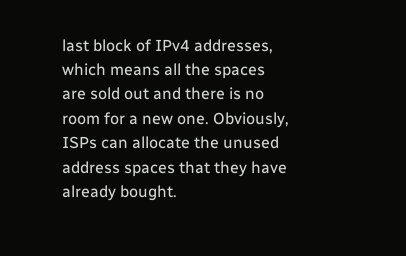last block of IPv4 addresses, which means all the spaces are sold out and there is no room for a new one. Obviously, ISPs can allocate the unused address spaces that they have already bought.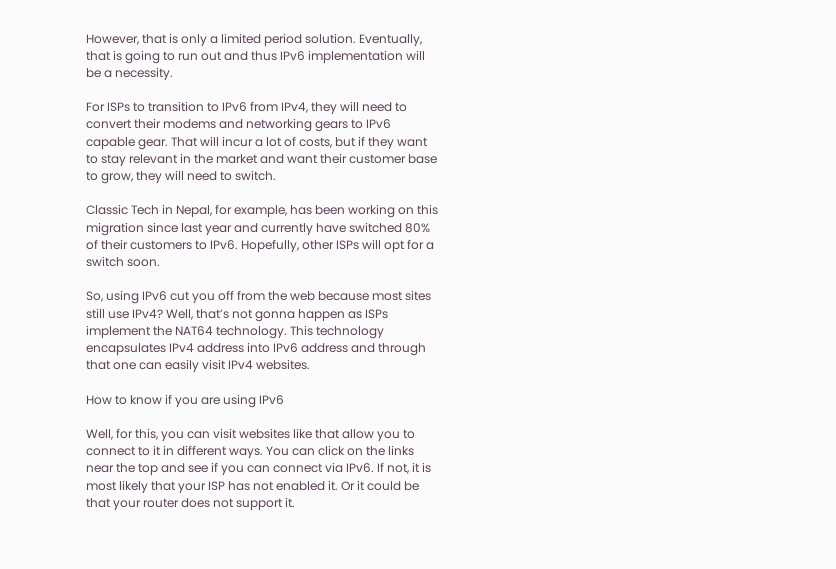However, that is only a limited period solution. Eventually, that is going to run out and thus IPv6 implementation will be a necessity.

For ISPs to transition to IPv6 from IPv4, they will need to convert their modems and networking gears to IPv6 capable gear. That will incur a lot of costs, but if they want to stay relevant in the market and want their customer base to grow, they will need to switch.

Classic Tech in Nepal, for example, has been working on this migration since last year and currently have switched 80% of their customers to IPv6. Hopefully, other ISPs will opt for a switch soon.

So, using IPv6 cut you off from the web because most sites still use IPv4? Well, that’s not gonna happen as ISPs implement the NAT64 technology. This technology encapsulates IPv4 address into IPv6 address and through that one can easily visit IPv4 websites.

How to know if you are using IPv6

Well, for this, you can visit websites like that allow you to connect to it in different ways. You can click on the links near the top and see if you can connect via IPv6. If not, it is most likely that your ISP has not enabled it. Or it could be that your router does not support it.